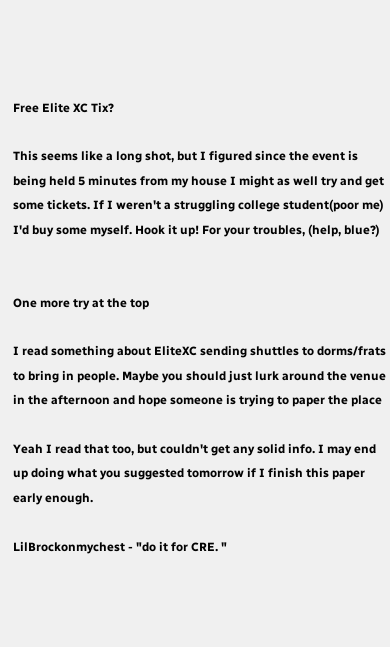Free Elite XC Tix?

This seems like a long shot, but I figured since the event is being held 5 minutes from my house I might as well try and get some tickets. If I weren't a struggling college student(poor me) I'd buy some myself. Hook it up! For your troubles, (help, blue?)


One more try at the top

I read something about EliteXC sending shuttles to dorms/frats to bring in people. Maybe you should just lurk around the venue in the afternoon and hope someone is trying to paper the place

Yeah I read that too, but couldn't get any solid info. I may end up doing what you suggested tomorrow if I finish this paper early enough.

LilBrockonmychest - "do it for CRE. "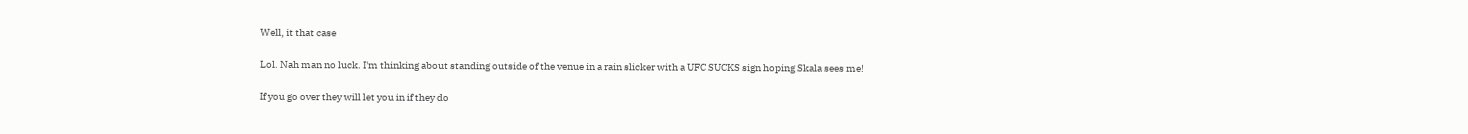Well, it that case

Lol. Nah man no luck. I'm thinking about standing outside of the venue in a rain slicker with a UFC SUCKS sign hoping Skala sees me!

If you go over they will let you in if they do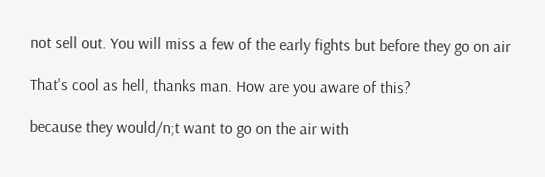not sell out. You will miss a few of the early fights but before they go on air

That's cool as hell, thanks man. How are you aware of this?

because they would/n;t want to go on the air with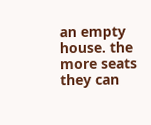an empty house. the more seats they can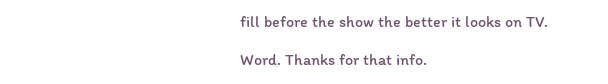fill before the show the better it looks on TV.

Word. Thanks for that info.